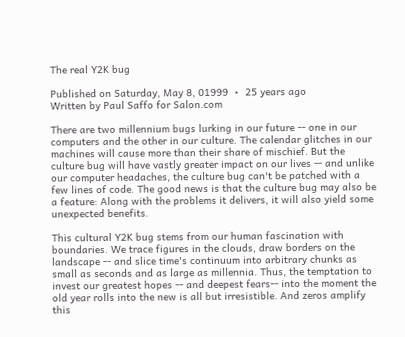The real Y2K bug

Published on Saturday, May 8, 01999  •  25 years ago
Written by Paul Saffo for Salon.com

There are two millennium bugs lurking in our future -- one in our computers and the other in our culture. The calendar glitches in our machines will cause more than their share of mischief. But the culture bug will have vastly greater impact on our lives -- and unlike our computer headaches, the culture bug can't be patched with a few lines of code. The good news is that the culture bug may also be a feature: Along with the problems it delivers, it will also yield some unexpected benefits.

This cultural Y2K bug stems from our human fascination with boundaries. We trace figures in the clouds, draw borders on the landscape -- and slice time's continuum into arbitrary chunks as small as seconds and as large as millennia. Thus, the temptation to invest our greatest hopes -- and deepest fears-- into the moment the old year rolls into the new is all but irresistible. And zeros amplify this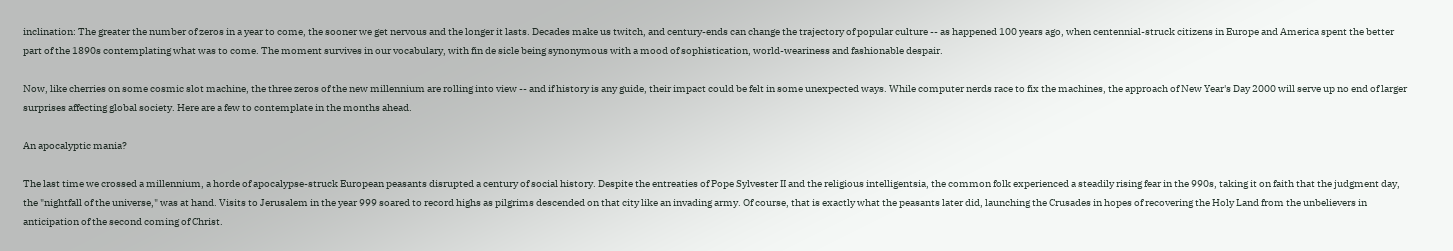inclination: The greater the number of zeros in a year to come, the sooner we get nervous and the longer it lasts. Decades make us twitch, and century-ends can change the trajectory of popular culture -- as happened 100 years ago, when centennial-struck citizens in Europe and America spent the better part of the 1890s contemplating what was to come. The moment survives in our vocabulary, with fin de sicle being synonymous with a mood of sophistication, world-weariness and fashionable despair.

Now, like cherries on some cosmic slot machine, the three zeros of the new millennium are rolling into view -- and if history is any guide, their impact could be felt in some unexpected ways. While computer nerds race to fix the machines, the approach of New Year's Day 2000 will serve up no end of larger surprises affecting global society. Here are a few to contemplate in the months ahead.

An apocalyptic mania?

The last time we crossed a millennium, a horde of apocalypse-struck European peasants disrupted a century of social history. Despite the entreaties of Pope Sylvester II and the religious intelligentsia, the common folk experienced a steadily rising fear in the 990s, taking it on faith that the judgment day, the "nightfall of the universe," was at hand. Visits to Jerusalem in the year 999 soared to record highs as pilgrims descended on that city like an invading army. Of course, that is exactly what the peasants later did, launching the Crusades in hopes of recovering the Holy Land from the unbelievers in anticipation of the second coming of Christ.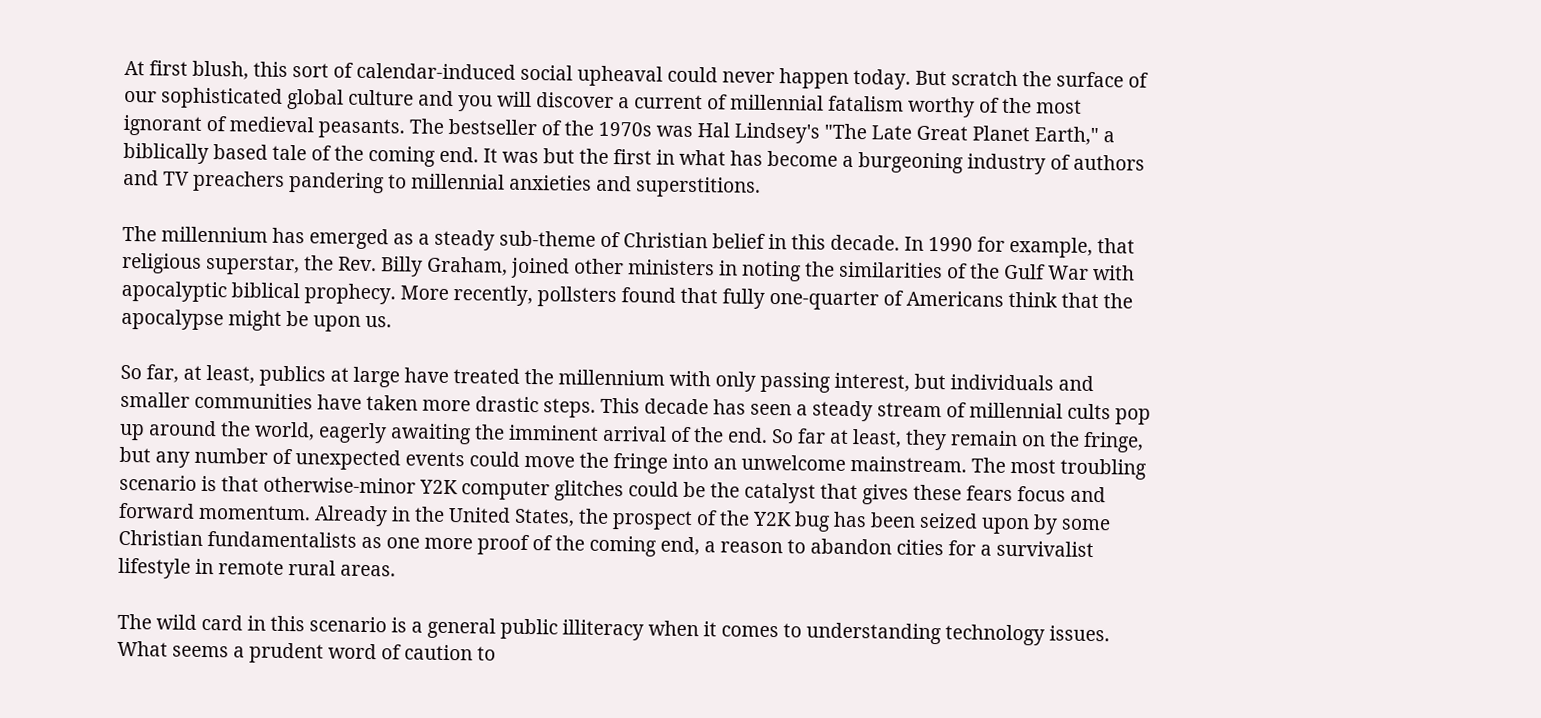At first blush, this sort of calendar-induced social upheaval could never happen today. But scratch the surface of our sophisticated global culture and you will discover a current of millennial fatalism worthy of the most ignorant of medieval peasants. The bestseller of the 1970s was Hal Lindsey's "The Late Great Planet Earth," a biblically based tale of the coming end. It was but the first in what has become a burgeoning industry of authors and TV preachers pandering to millennial anxieties and superstitions.

The millennium has emerged as a steady sub-theme of Christian belief in this decade. In 1990 for example, that religious superstar, the Rev. Billy Graham, joined other ministers in noting the similarities of the Gulf War with apocalyptic biblical prophecy. More recently, pollsters found that fully one-quarter of Americans think that the apocalypse might be upon us.

So far, at least, publics at large have treated the millennium with only passing interest, but individuals and smaller communities have taken more drastic steps. This decade has seen a steady stream of millennial cults pop up around the world, eagerly awaiting the imminent arrival of the end. So far at least, they remain on the fringe, but any number of unexpected events could move the fringe into an unwelcome mainstream. The most troubling scenario is that otherwise-minor Y2K computer glitches could be the catalyst that gives these fears focus and forward momentum. Already in the United States, the prospect of the Y2K bug has been seized upon by some Christian fundamentalists as one more proof of the coming end, a reason to abandon cities for a survivalist lifestyle in remote rural areas.

The wild card in this scenario is a general public illiteracy when it comes to understanding technology issues. What seems a prudent word of caution to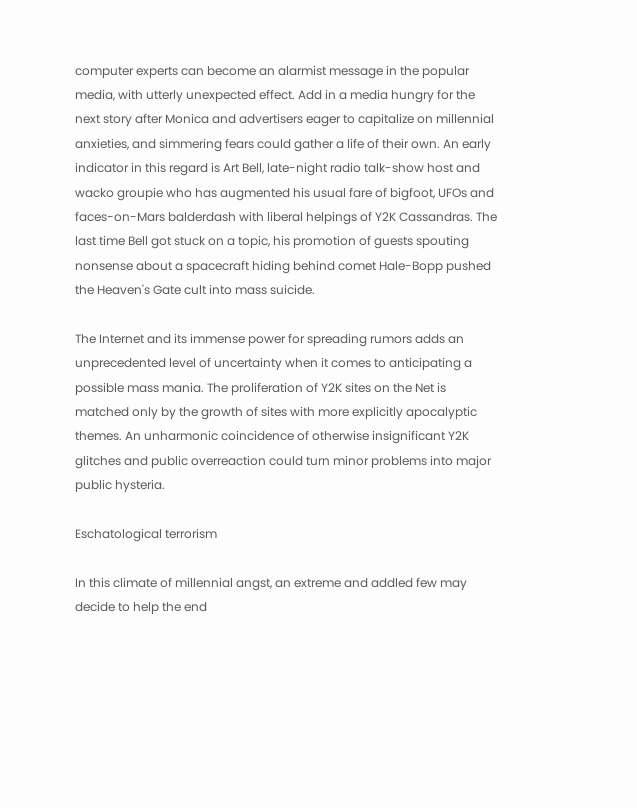computer experts can become an alarmist message in the popular media, with utterly unexpected effect. Add in a media hungry for the next story after Monica and advertisers eager to capitalize on millennial anxieties, and simmering fears could gather a life of their own. An early indicator in this regard is Art Bell, late-night radio talk-show host and wacko groupie who has augmented his usual fare of bigfoot, UFOs and faces-on-Mars balderdash with liberal helpings of Y2K Cassandras. The last time Bell got stuck on a topic, his promotion of guests spouting nonsense about a spacecraft hiding behind comet Hale-Bopp pushed the Heaven's Gate cult into mass suicide.

The Internet and its immense power for spreading rumors adds an unprecedented level of uncertainty when it comes to anticipating a possible mass mania. The proliferation of Y2K sites on the Net is matched only by the growth of sites with more explicitly apocalyptic themes. An unharmonic coincidence of otherwise insignificant Y2K glitches and public overreaction could turn minor problems into major public hysteria.

Eschatological terrorism

In this climate of millennial angst, an extreme and addled few may decide to help the end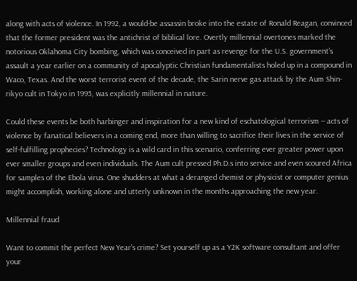along with acts of violence. In 1992, a would-be assassin broke into the estate of Ronald Reagan, convinced that the former president was the antichrist of biblical lore. Overtly millennial overtones marked the notorious Oklahoma City bombing, which was conceived in part as revenge for the U.S. government's assault a year earlier on a community of apocalyptic Christian fundamentalists holed up in a compound in Waco, Texas. And the worst terrorist event of the decade, the Sarin nerve gas attack by the Aum Shin-rikyo cult in Tokyo in 1995, was explicitly millennial in nature.

Could these events be both harbinger and inspiration for a new kind of eschatological terrorism -- acts of violence by fanatical believers in a coming end, more than willing to sacrifice their lives in the service of self-fulfilling prophecies? Technology is a wild card in this scenario, conferring ever greater power upon ever smaller groups and even individuals. The Aum cult pressed Ph.D.s into service and even scoured Africa for samples of the Ebola virus. One shudders at what a deranged chemist or physicist or computer genius might accomplish, working alone and utterly unknown in the months approaching the new year.

Millennial fraud

Want to commit the perfect New Year's crime? Set yourself up as a Y2K software consultant and offer your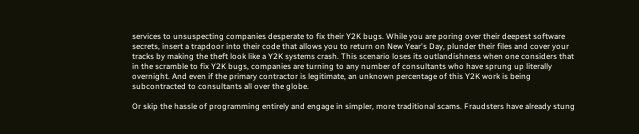services to unsuspecting companies desperate to fix their Y2K bugs. While you are poring over their deepest software secrets, insert a trapdoor into their code that allows you to return on New Year's Day, plunder their files and cover your tracks by making the theft look like a Y2K systems crash. This scenario loses its outlandishness when one considers that in the scramble to fix Y2K bugs, companies are turning to any number of consultants who have sprung up literally overnight. And even if the primary contractor is legitimate, an unknown percentage of this Y2K work is being subcontracted to consultants all over the globe.

Or skip the hassle of programming entirely and engage in simpler, more traditional scams. Fraudsters have already stung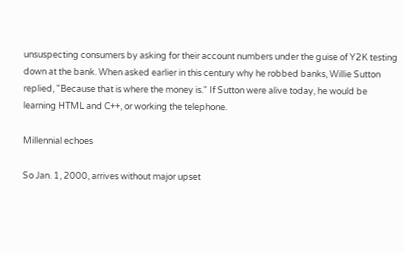unsuspecting consumers by asking for their account numbers under the guise of Y2K testing down at the bank. When asked earlier in this century why he robbed banks, Willie Sutton replied, "Because that is where the money is." If Sutton were alive today, he would be learning HTML and C++, or working the telephone.

Millennial echoes

So Jan. 1, 2000, arrives without major upset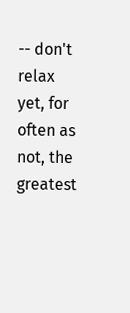-- don't relax yet, for often as not, the greatest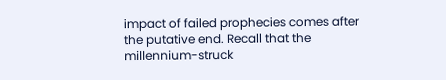impact of failed prophecies comes after the putative end. Recall that the millennium-struck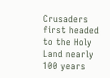Crusaders first headed to the Holy Land nearly 100 years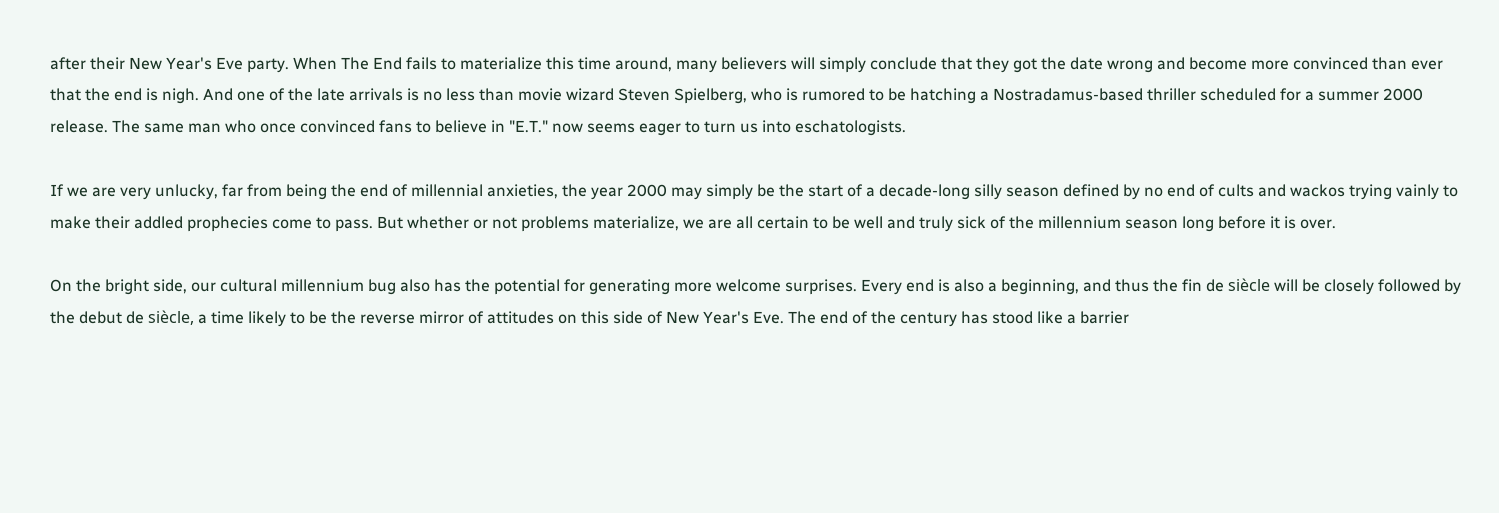after their New Year's Eve party. When The End fails to materialize this time around, many believers will simply conclude that they got the date wrong and become more convinced than ever that the end is nigh. And one of the late arrivals is no less than movie wizard Steven Spielberg, who is rumored to be hatching a Nostradamus-based thriller scheduled for a summer 2000 release. The same man who once convinced fans to believe in "E.T." now seems eager to turn us into eschatologists.

If we are very unlucky, far from being the end of millennial anxieties, the year 2000 may simply be the start of a decade-long silly season defined by no end of cults and wackos trying vainly to make their addled prophecies come to pass. But whether or not problems materialize, we are all certain to be well and truly sick of the millennium season long before it is over.

On the bright side, our cultural millennium bug also has the potential for generating more welcome surprises. Every end is also a beginning, and thus the fin de siècle will be closely followed by the debut de siècle, a time likely to be the reverse mirror of attitudes on this side of New Year's Eve. The end of the century has stood like a barrier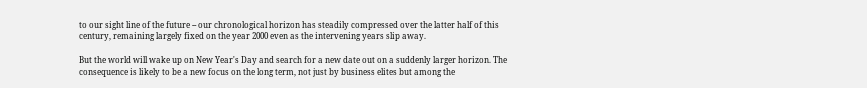to our sight line of the future -- our chronological horizon has steadily compressed over the latter half of this century, remaining largely fixed on the year 2000 even as the intervening years slip away.

But the world will wake up on New Year's Day and search for a new date out on a suddenly larger horizon. The consequence is likely to be a new focus on the long term, not just by business elites but among the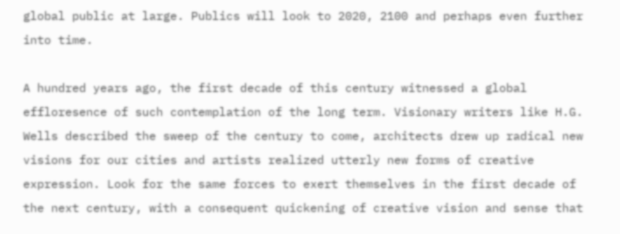global public at large. Publics will look to 2020, 2100 and perhaps even further into time.

A hundred years ago, the first decade of this century witnessed a global effloresence of such contemplation of the long term. Visionary writers like H.G. Wells described the sweep of the century to come, architects drew up radical new visions for our cities and artists realized utterly new forms of creative expression. Look for the same forces to exert themselves in the first decade of the next century, with a consequent quickening of creative vision and sense that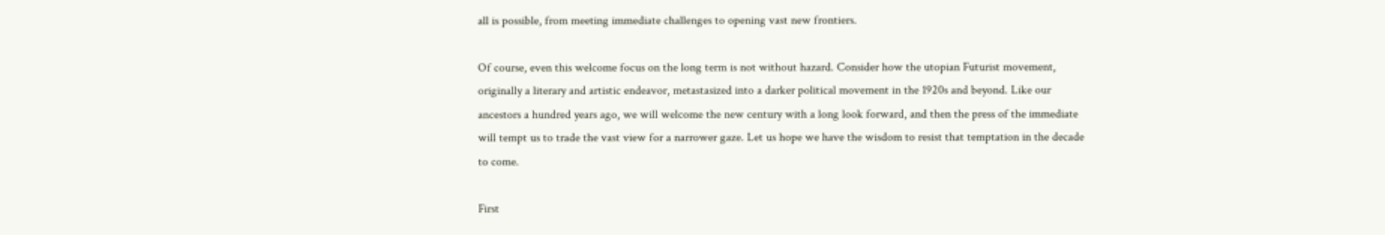all is possible, from meeting immediate challenges to opening vast new frontiers.

Of course, even this welcome focus on the long term is not without hazard. Consider how the utopian Futurist movement, originally a literary and artistic endeavor, metastasized into a darker political movement in the 1920s and beyond. Like our ancestors a hundred years ago, we will welcome the new century with a long look forward, and then the press of the immediate will tempt us to trade the vast view for a narrower gaze. Let us hope we have the wisdom to resist that temptation in the decade to come.

First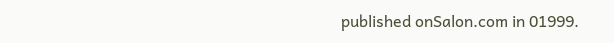published onSalon.com in 01999.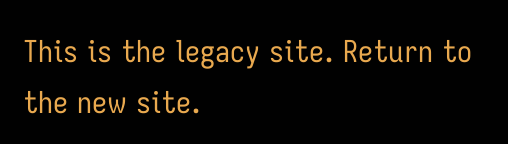This is the legacy site. Return to the new site.